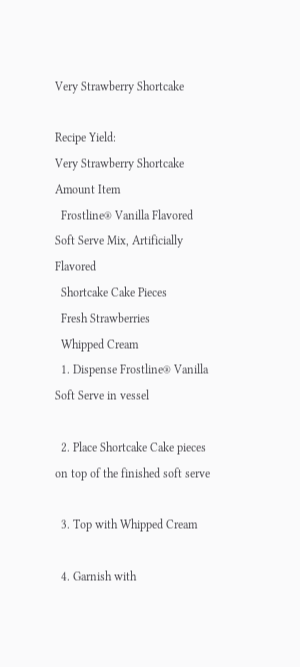Very Strawberry Shortcake

Recipe Yield:
Very Strawberry Shortcake
Amount Item
  Frostline® Vanilla Flavored Soft Serve Mix, Artificially Flavored
  Shortcake Cake Pieces
  Fresh Strawberries
  Whipped Cream
  1. Dispense Frostline® Vanilla Soft Serve in vessel

  2. Place Shortcake Cake pieces on top of the finished soft serve

  3. Top with Whipped Cream

  4. Garnish with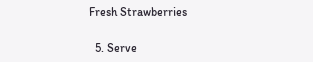Fresh Strawberries

  5. Serve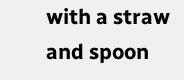with a straw and spoon